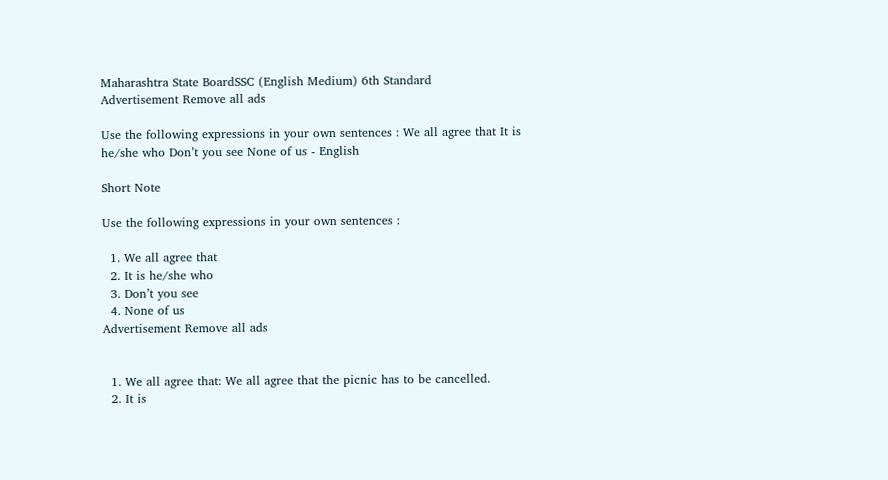Maharashtra State BoardSSC (English Medium) 6th Standard
Advertisement Remove all ads

Use the following expressions in your own sentences : We all agree that It is he/she who Don’t you see None of us - English

Short Note

Use the following expressions in your own sentences :

  1. We all agree that
  2. It is he/she who
  3. Don’t you see
  4. None of us
Advertisement Remove all ads


  1. We all agree that: We all agree that the picnic has to be cancelled.
  2. It is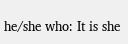he/she who: It is she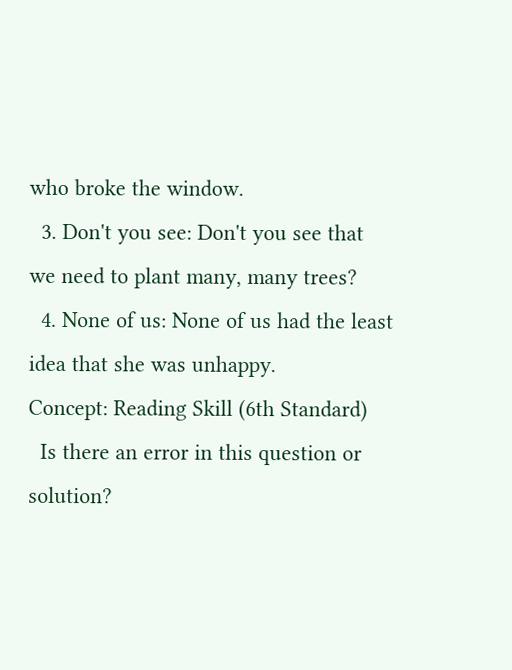who broke the window.
  3. Don't you see: Don't you see that we need to plant many, many trees?
  4. None of us: None of us had the least idea that she was unhappy.
Concept: Reading Skill (6th Standard)
  Is there an error in this question or solution?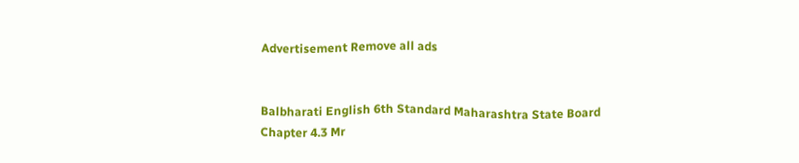Advertisement Remove all ads


Balbharati English 6th Standard Maharashtra State Board
Chapter 4.3 Mr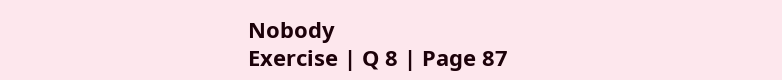Nobody
Exercise | Q 8 | Page 87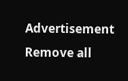Advertisement Remove all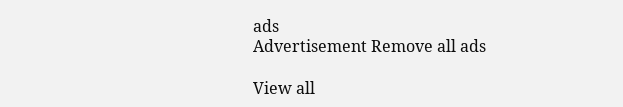ads
Advertisement Remove all ads

View all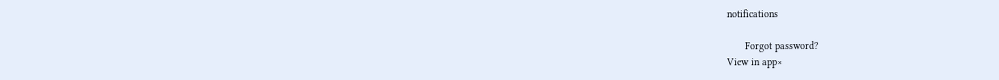notifications

      Forgot password?
View in app×